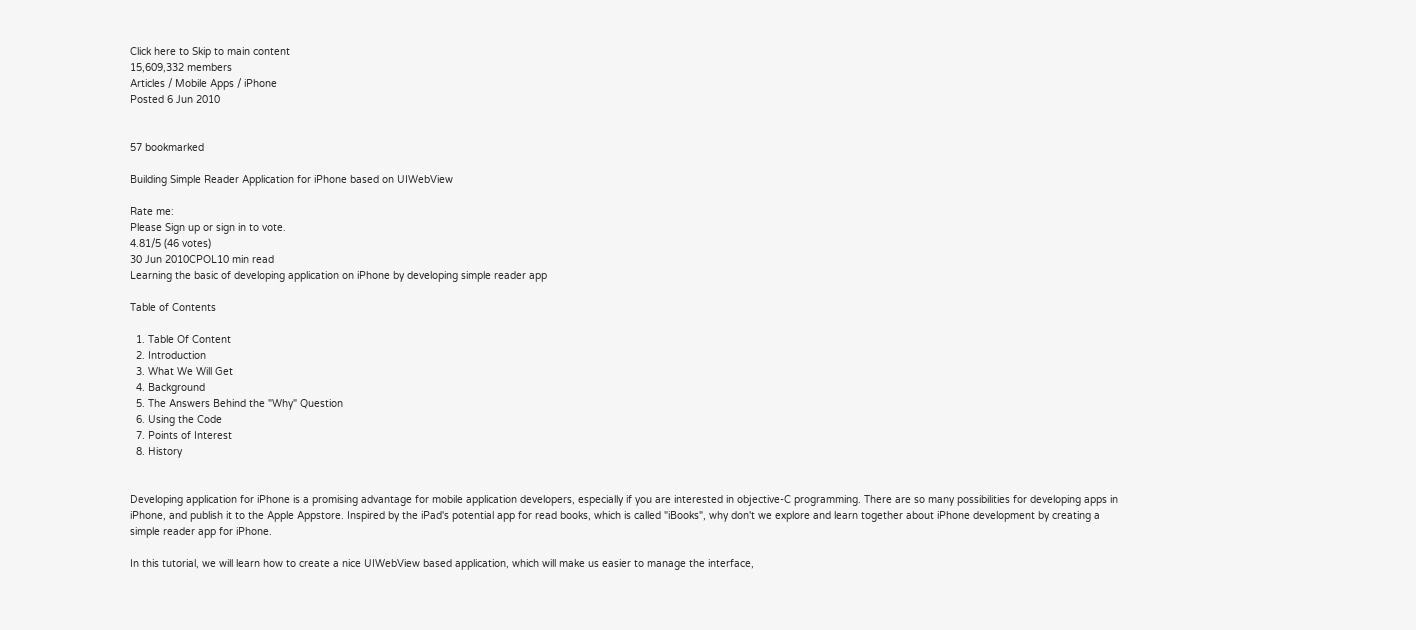Click here to Skip to main content
15,609,332 members
Articles / Mobile Apps / iPhone
Posted 6 Jun 2010


57 bookmarked

Building Simple Reader Application for iPhone based on UIWebView

Rate me:
Please Sign up or sign in to vote.
4.81/5 (46 votes)
30 Jun 2010CPOL10 min read
Learning the basic of developing application on iPhone by developing simple reader app

Table of Contents

  1. Table Of Content
  2. Introduction
  3. What We Will Get
  4. Background
  5. The Answers Behind the "Why" Question
  6. Using the Code
  7. Points of Interest
  8. History


Developing application for iPhone is a promising advantage for mobile application developers, especially if you are interested in objective-C programming. There are so many possibilities for developing apps in iPhone, and publish it to the Apple Appstore. Inspired by the iPad's potential app for read books, which is called "iBooks", why don't we explore and learn together about iPhone development by creating a simple reader app for iPhone.

In this tutorial, we will learn how to create a nice UIWebView based application, which will make us easier to manage the interface,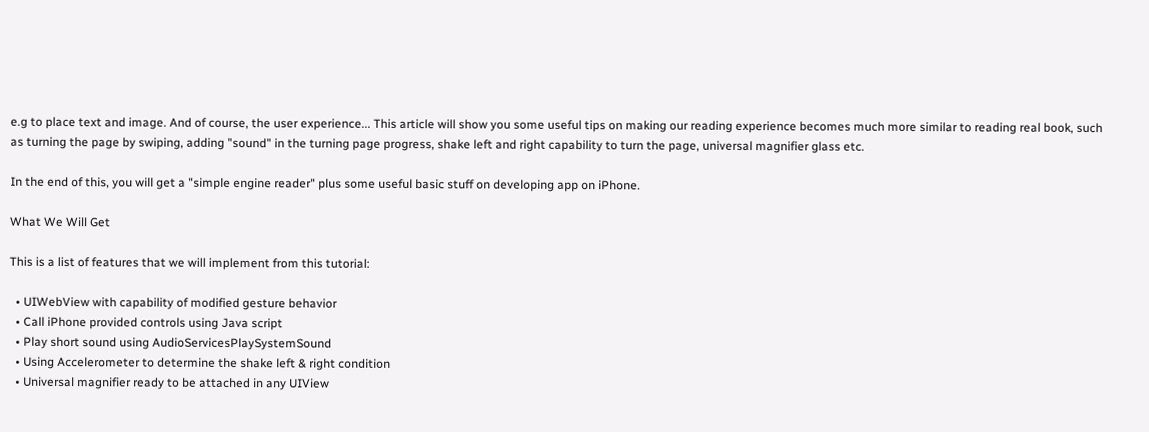e.g to place text and image. And of course, the user experience... This article will show you some useful tips on making our reading experience becomes much more similar to reading real book, such as turning the page by swiping, adding "sound" in the turning page progress, shake left and right capability to turn the page, universal magnifier glass etc.

In the end of this, you will get a "simple engine reader" plus some useful basic stuff on developing app on iPhone.

What We Will Get

This is a list of features that we will implement from this tutorial:

  • UIWebView with capability of modified gesture behavior
  • Call iPhone provided controls using Java script
  • Play short sound using AudioServicesPlaySystemSound
  • Using Accelerometer to determine the shake left & right condition
  • Universal magnifier ready to be attached in any UIView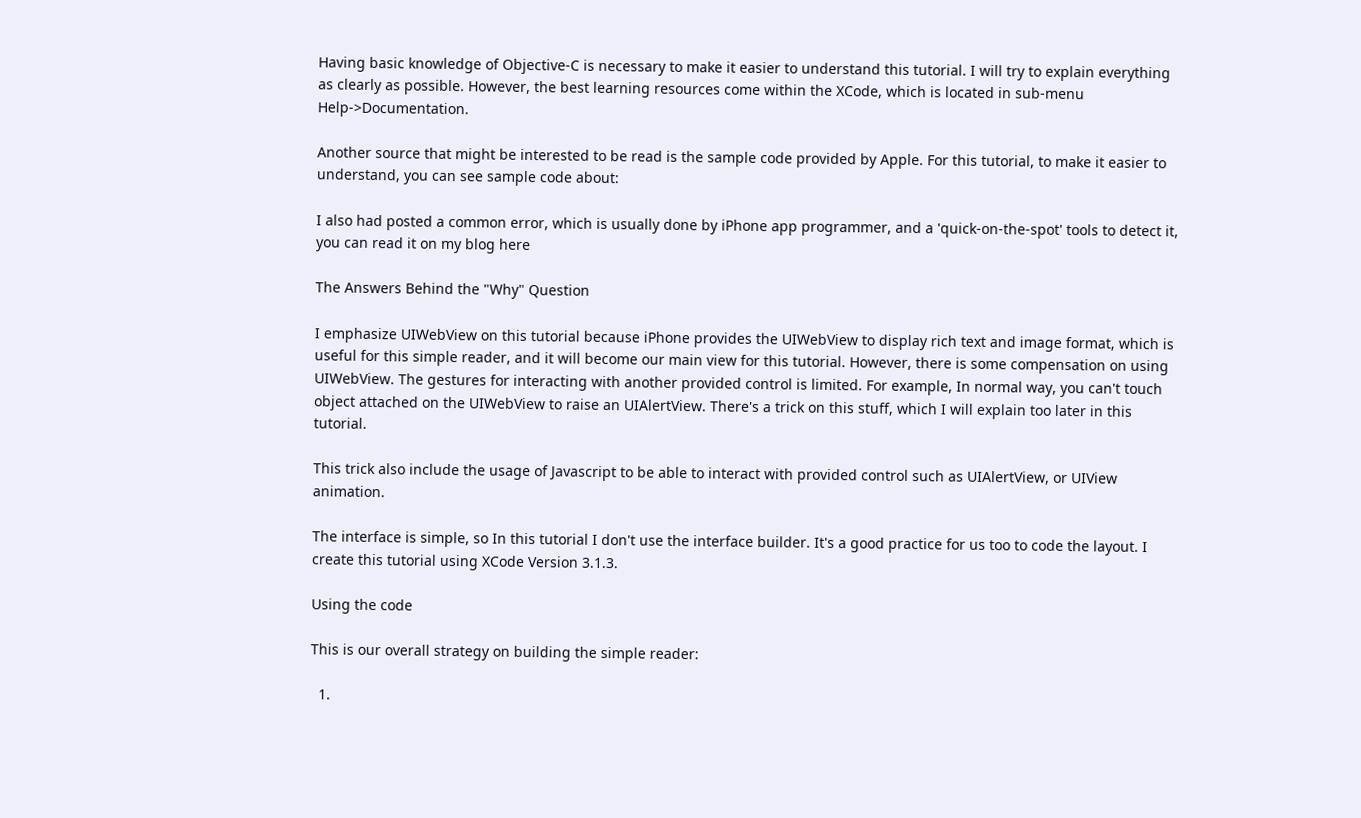Having basic knowledge of Objective-C is necessary to make it easier to understand this tutorial. I will try to explain everything as clearly as possible. However, the best learning resources come within the XCode, which is located in sub-menu Help->Documentation.

Another source that might be interested to be read is the sample code provided by Apple. For this tutorial, to make it easier to understand, you can see sample code about:

I also had posted a common error, which is usually done by iPhone app programmer, and a 'quick-on-the-spot' tools to detect it, you can read it on my blog here

The Answers Behind the "Why" Question

I emphasize UIWebView on this tutorial because iPhone provides the UIWebView to display rich text and image format, which is useful for this simple reader, and it will become our main view for this tutorial. However, there is some compensation on using UIWebView. The gestures for interacting with another provided control is limited. For example, In normal way, you can't touch object attached on the UIWebView to raise an UIAlertView. There's a trick on this stuff, which I will explain too later in this tutorial.

This trick also include the usage of Javascript to be able to interact with provided control such as UIAlertView, or UIView animation.

The interface is simple, so In this tutorial I don't use the interface builder. It's a good practice for us too to code the layout. I create this tutorial using XCode Version 3.1.3.

Using the code

This is our overall strategy on building the simple reader:

  1.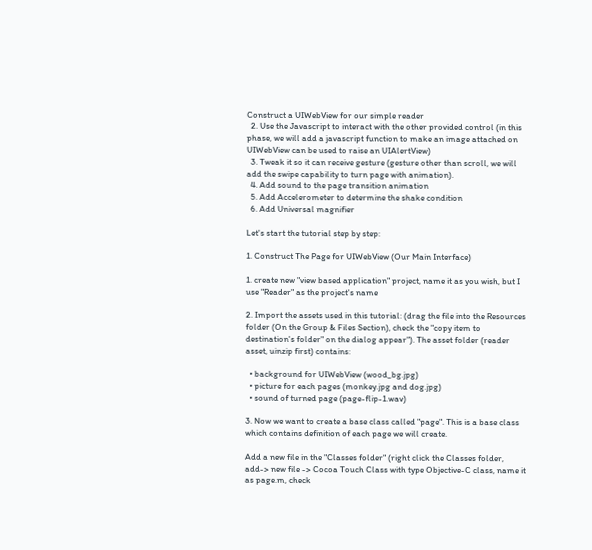Construct a UIWebView for our simple reader
  2. Use the Javascript to interact with the other provided control (in this phase, we will add a javascript function to make an image attached on UIWebView can be used to raise an UIAlertView)
  3. Tweak it so it can receive gesture (gesture other than scroll, we will add the swipe capability to turn page with animation).
  4. Add sound to the page transition animation
  5. Add Accelerometer to determine the shake condition
  6. Add Universal magnifier

Let's start the tutorial step by step:

1. Construct The Page for UIWebView (Our Main Interface)

1. create new "view based application" project, name it as you wish, but I use "Reader" as the project's name

2. Import the assets used in this tutorial: (drag the file into the Resources folder (On the Group & Files Section), check the "copy item to destination's folder" on the dialog appear"). The asset folder (reader asset, uinzip first) contains:

  • background for UIWebView (wood_bg.jpg)
  • picture for each pages (monkey.jpg and dog.jpg)
  • sound of turned page (page-flip-1.wav)

3. Now we want to create a base class called "page". This is a base class which contains definition of each page we will create.

Add a new file in the "Classes folder" (right click the Classes folder, add-> new file -> Cocoa Touch Class with type Objective-C class, name it as page.m, check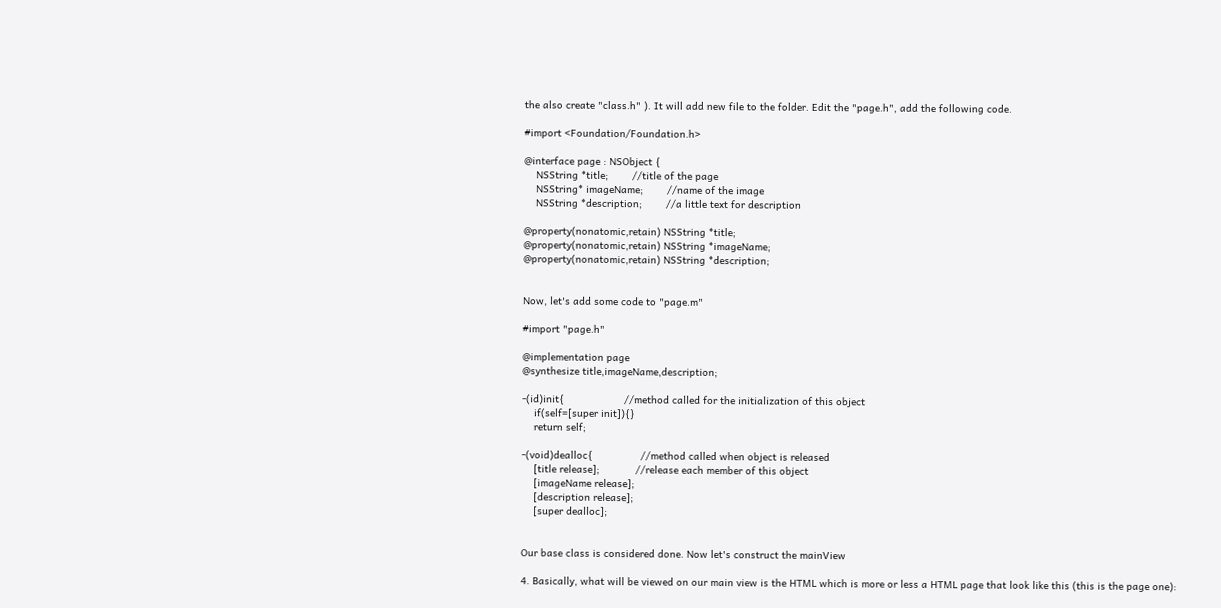the also create "class.h" ). It will add new file to the folder. Edit the "page.h", add the following code.

#import <Foundation/Foundation.h>

@interface page : NSObject {
    NSString *title;        //title of the page
    NSString* imageName;        //name of the image
    NSString *description;        //a little text for description

@property(nonatomic,retain) NSString *title;
@property(nonatomic,retain) NSString *imageName;
@property(nonatomic,retain) NSString *description;


Now, let's add some code to "page.m"

#import "page.h"

@implementation page
@synthesize title,imageName,description;

-(id)init{                    //method called for the initialization of this object
    if(self=[super init]){}
    return self;

-(void)dealloc{                //method called when object is released
    [title release];            //release each member of this object
    [imageName release];
    [description release];
    [super dealloc];


Our base class is considered done. Now let's construct the mainView

4. Basically, what will be viewed on our main view is the HTML which is more or less a HTML page that look like this (this is the page one):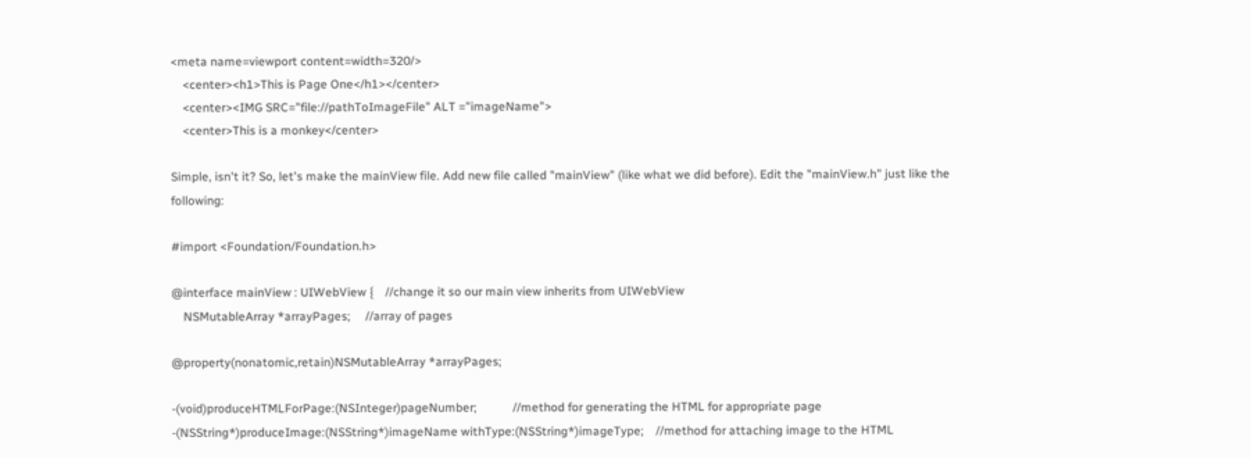<meta name=viewport content=width=320/>
    <center><h1>This is Page One</h1></center>
    <center><IMG SRC="file://pathToImageFile" ALT ="imageName">
    <center>This is a monkey</center>

Simple, isn't it? So, let's make the mainView file. Add new file called "mainView" (like what we did before). Edit the "mainView.h" just like the following:

#import <Foundation/Foundation.h>

@interface mainView : UIWebView {    //change it so our main view inherits from UIWebView
    NSMutableArray *arrayPages;     //array of pages

@property(nonatomic,retain)NSMutableArray *arrayPages;

-(void)produceHTMLForPage:(NSInteger)pageNumber;            //method for generating the HTML for appropriate page
-(NSString*)produceImage:(NSString*)imageName withType:(NSString*)imageType;    //method for attaching image to the HTML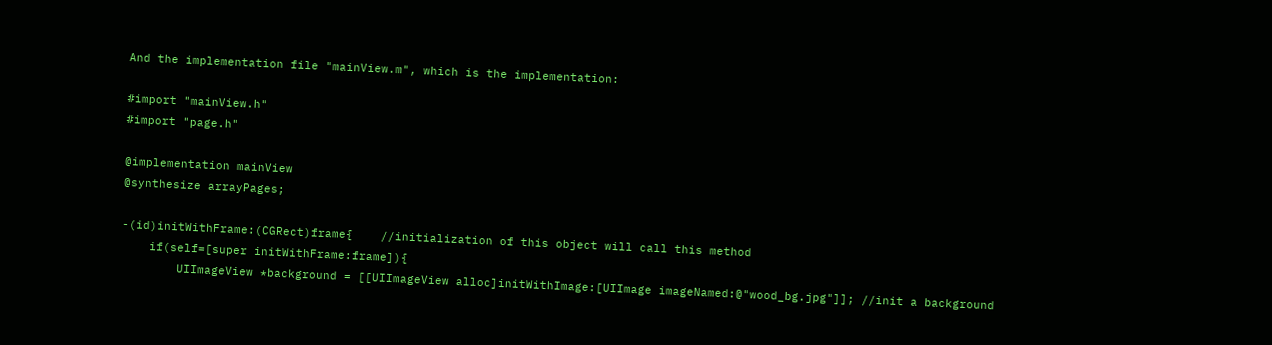And the implementation file "mainView.m", which is the implementation:

#import "mainView.h"
#import "page.h"

@implementation mainView
@synthesize arrayPages;

-(id)initWithFrame:(CGRect)frame{    //initialization of this object will call this method
    if(self=[super initWithFrame:frame]){
        UIImageView *background = [[UIImageView alloc]initWithImage:[UIImage imageNamed:@"wood_bg.jpg"]]; //init a background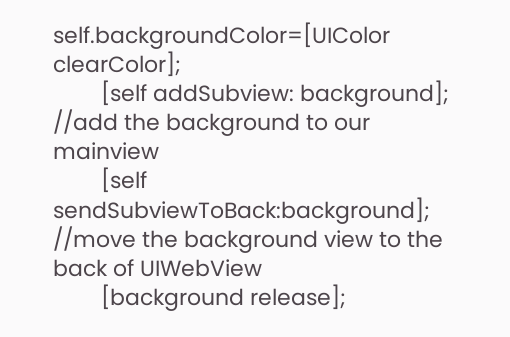self.backgroundColor=[UIColor clearColor];
        [self addSubview: background];            //add the background to our mainview
        [self sendSubviewToBack:background];            //move the background view to the back of UIWebView
        [background release];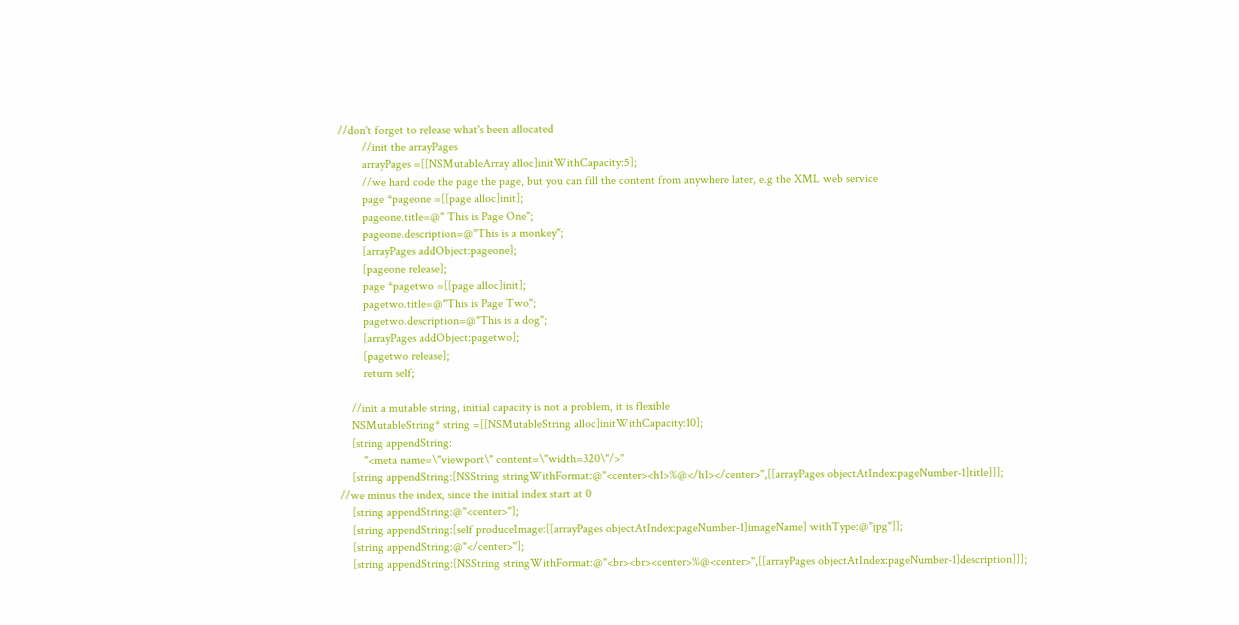//don't forget to release what's been allocated
        //init the arrayPages
        arrayPages =[[NSMutableArray alloc]initWithCapacity:5];
        //we hard code the page the page, but you can fill the content from anywhere later, e.g the XML web service
        page *pageone =[[page alloc]init];
        pageone.title=@" This is Page One";
        pageone.description=@"This is a monkey";
        [arrayPages addObject:pageone];
        [pageone release];
        page *pagetwo =[[page alloc]init];
        pagetwo.title=@"This is Page Two";
        pagetwo.description=@"This is a dog";
        [arrayPages addObject:pagetwo];
        [pagetwo release];
        return self;

    //init a mutable string, initial capacity is not a problem, it is flexible
    NSMutableString* string =[[NSMutableString alloc]initWithCapacity:10];
    [string appendString:
        "<meta name=\"viewport\" content=\"width=320\"/>"
    [string appendString:[NSString stringWithFormat:@"<center><h1>%@</h1></center>",[[arrayPages objectAtIndex:pageNumber-1]title]]];
//we minus the index, since the initial index start at 0
    [string appendString:@"<center>"];
    [string appendString:[self produceImage:[[arrayPages objectAtIndex:pageNumber-1]imageName] withType:@"jpg"]];
    [string appendString:@"</center>"];
    [string appendString:[NSString stringWithFormat:@"<br><br><center>%@<center>",[[arrayPages objectAtIndex:pageNumber-1]description]]];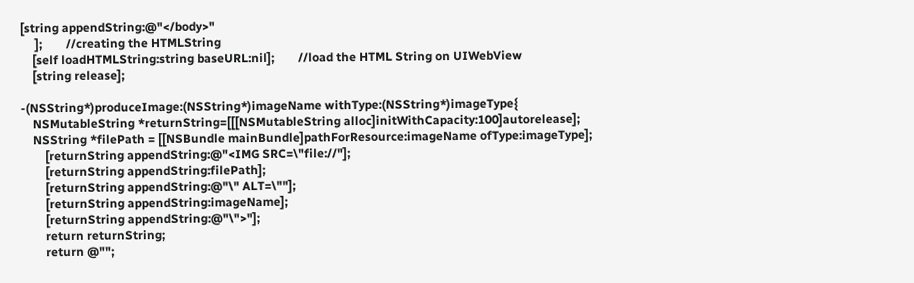[string appendString:@"</body>"
     ];        //creating the HTMLString
    [self loadHTMLString:string baseURL:nil];        //load the HTML String on UIWebView
    [string release];

-(NSString*)produceImage:(NSString*)imageName withType:(NSString*)imageType{
    NSMutableString *returnString=[[[NSMutableString alloc]initWithCapacity:100]autorelease];
    NSString *filePath = [[NSBundle mainBundle]pathForResource:imageName ofType:imageType];
        [returnString appendString:@"<IMG SRC=\"file://"];
        [returnString appendString:filePath];
        [returnString appendString:@"\" ALT=\""];
        [returnString appendString:imageName];
        [returnString appendString:@"\">"];
        return returnString;
        return @"";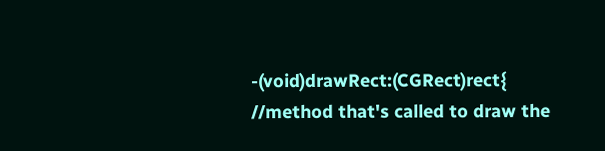-(void)drawRect:(CGRect)rect{        //method that's called to draw the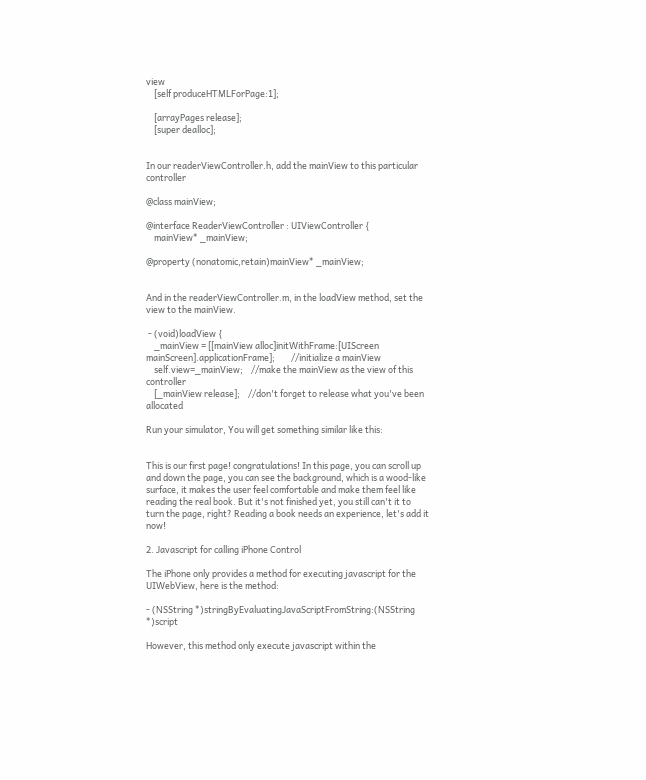view
    [self produceHTMLForPage:1];

    [arrayPages release];
    [super dealloc];


In our readerViewController.h, add the mainView to this particular controller

@class mainView;

@interface ReaderViewController : UIViewController {
    mainView* _mainView;

@property (nonatomic,retain)mainView* _mainView;


And in the readerViewController.m, in the loadView method, set the view to the mainView.

 - (void)loadView {
    _mainView = [[mainView alloc]initWithFrame:[UIScreen mainScreen].applicationFrame];        //initialize a mainView
    self.view=_mainView;    //make the mainView as the view of this controller
    [_mainView release];    //don't forget to release what you've been allocated

Run your simulator, You will get something similar like this:


This is our first page! congratulations! In this page, you can scroll up and down the page, you can see the background, which is a wood-like surface, it makes the user feel comfortable and make them feel like reading the real book. But it's not finished yet, you still can't it to turn the page, right? Reading a book needs an experience, let's add it now!

2. Javascript for calling iPhone Control

The iPhone only provides a method for executing javascript for the UIWebView, here is the method:

- (NSString *)stringByEvaluatingJavaScriptFromString:(NSString *)script

However, this method only execute javascript within the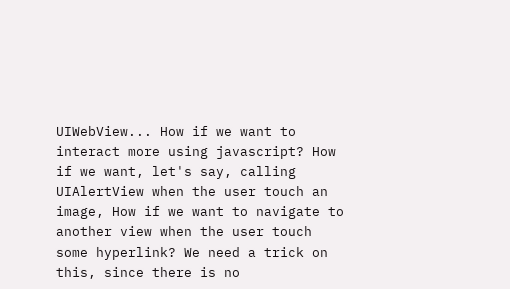UIWebView... How if we want to interact more using javascript? How if we want, let's say, calling UIAlertView when the user touch an image, How if we want to navigate to another view when the user touch some hyperlink? We need a trick on this, since there is no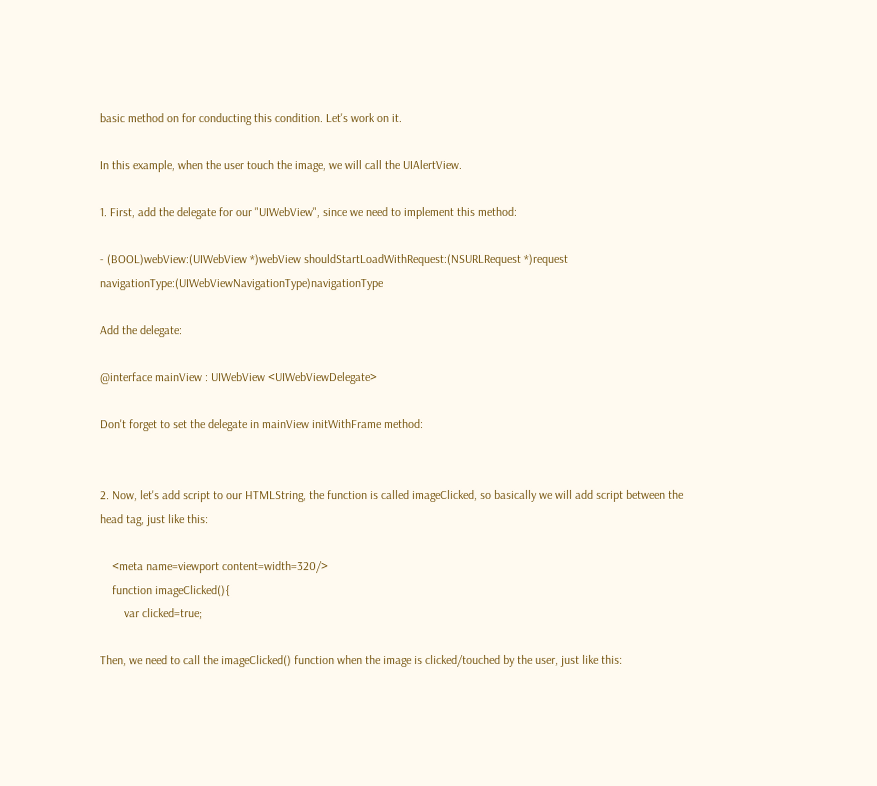basic method on for conducting this condition. Let's work on it.

In this example, when the user touch the image, we will call the UIAlertView.

1. First, add the delegate for our "UIWebView", since we need to implement this method:

- (BOOL)webView:(UIWebView *)webView shouldStartLoadWithRequest:(NSURLRequest *)request navigationType:(UIWebViewNavigationType)navigationType

Add the delegate:

@interface mainView : UIWebView <UIWebViewDelegate>

Don't forget to set the delegate in mainView initWithFrame method:


2. Now, let's add script to our HTMLString, the function is called imageClicked, so basically we will add script between the head tag, just like this:

    <meta name=viewport content=width=320/>
    function imageClicked(){
        var clicked=true;

Then, we need to call the imageClicked() function when the image is clicked/touched by the user, just like this: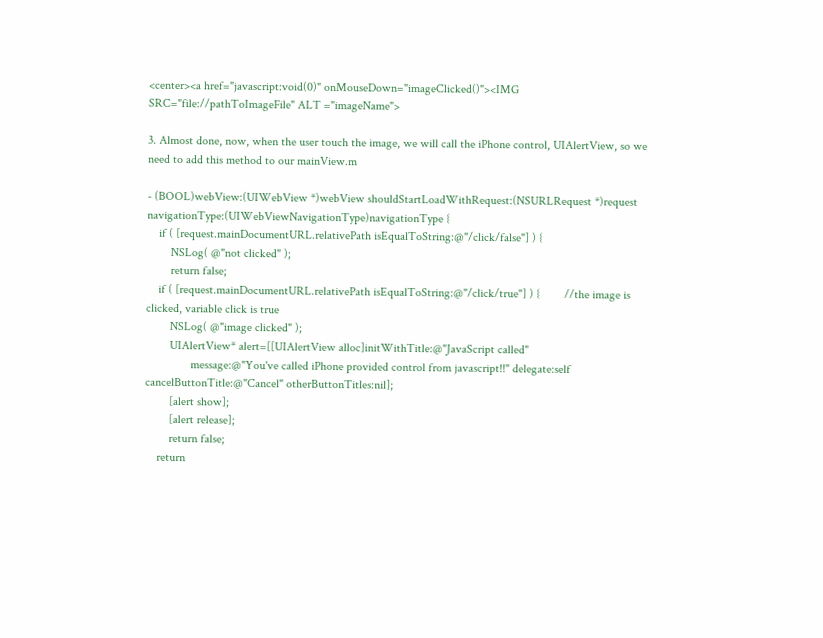<center><a href="javascript:void(0)" onMouseDown="imageClicked()"><IMG SRC="file://pathToImageFile" ALT ="imageName">

3. Almost done, now, when the user touch the image, we will call the iPhone control, UIAlertView, so we need to add this method to our mainView.m

- (BOOL)webView:(UIWebView *)webView shouldStartLoadWithRequest:(NSURLRequest *)request navigationType:(UIWebViewNavigationType)navigationType {
    if ( [request.mainDocumentURL.relativePath isEqualToString:@"/click/false"] ) {
        NSLog( @"not clicked" );
        return false;
    if ( [request.mainDocumentURL.relativePath isEqualToString:@"/click/true"] ) {        //the image is clicked, variable click is true
        NSLog( @"image clicked" );
        UIAlertView* alert=[[UIAlertView alloc]initWithTitle:@"JavaScript called"
               message:@"You've called iPhone provided control from javascript!!" delegate:self cancelButtonTitle:@"Cancel" otherButtonTitles:nil];
        [alert show];
        [alert release];
        return false;
    return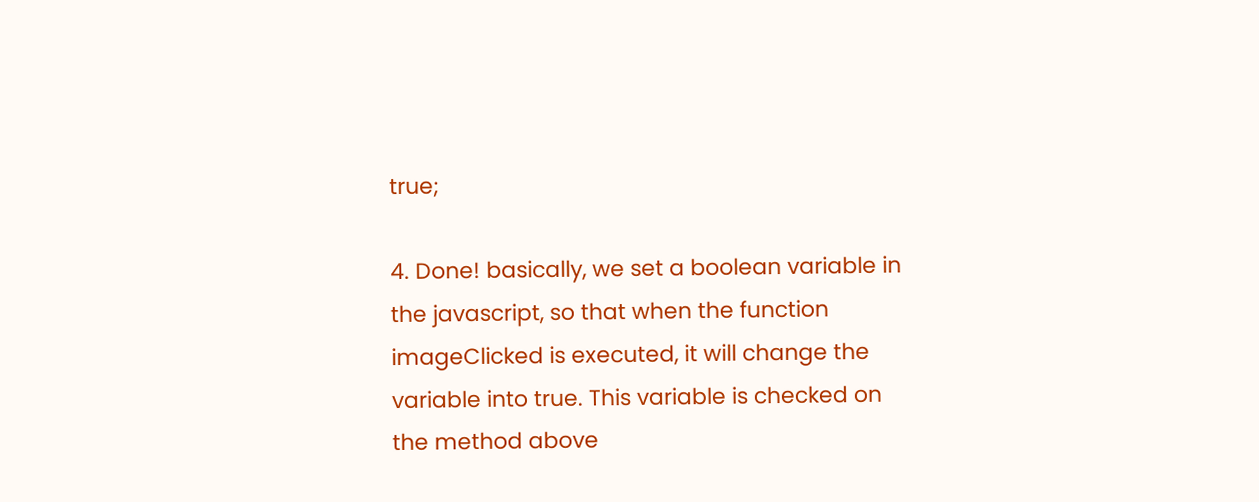true;

4. Done! basically, we set a boolean variable in the javascript, so that when the function imageClicked is executed, it will change the variable into true. This variable is checked on the method above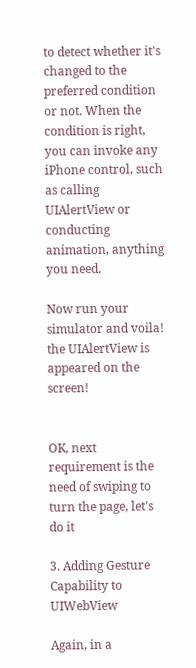to detect whether it's changed to the preferred condition or not. When the condition is right, you can invoke any iPhone control, such as calling UIAlertView or conducting animation, anything you need.

Now run your simulator and voila! the UIAlertView is appeared on the screen!


OK, next requirement is the need of swiping to turn the page, let's do it

3. Adding Gesture Capability to UIWebView

Again, in a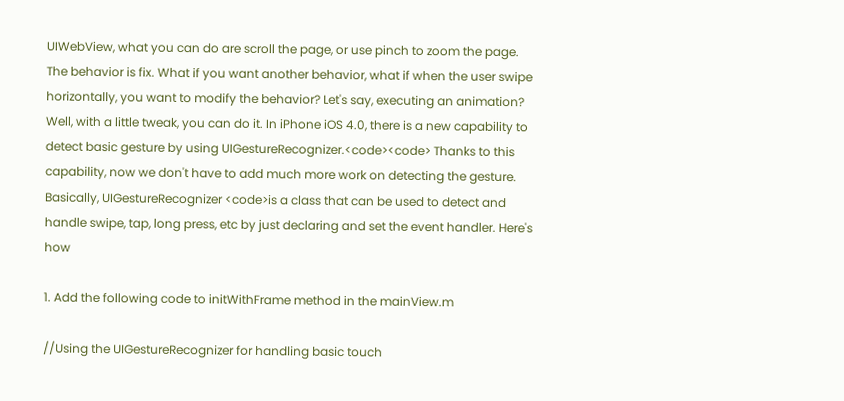UIWebView, what you can do are scroll the page, or use pinch to zoom the page. The behavior is fix. What if you want another behavior, what if when the user swipe horizontally, you want to modify the behavior? Let's say, executing an animation? Well, with a little tweak, you can do it. In iPhone iOS 4.0, there is a new capability to detect basic gesture by using UIGestureRecognizer.<code><code> Thanks to this capability, now we don't have to add much more work on detecting the gesture. Basically, UIGestureRecognizer <code>is a class that can be used to detect and handle swipe, tap, long press, etc by just declaring and set the event handler. Here's how

1. Add the following code to initWithFrame method in the mainView.m

//Using the UIGestureRecognizer for handling basic touch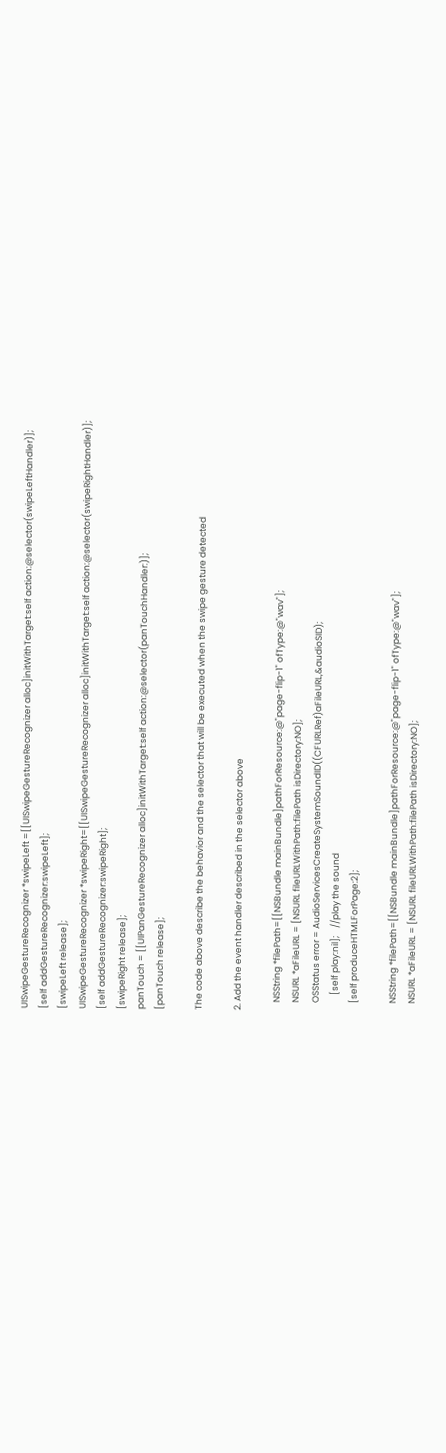UISwipeGestureRecognizer *swipeLeft =[[UISwipeGestureRecognizer alloc]initWithTarget:self action:@selector(swipeLeftHandler)];
[self addGestureRecognizer:swipeLeft];
[swipeLeft release];
UISwipeGestureRecognizer *swipeRight=[[UISwipeGestureRecognizer alloc]initWithTarget:self action:@selector(swipeRightHandler)];
[self addGestureRecognizer:swipeRight];
[swipeRight release];
panTouch = [[UIPanGestureRecognizer alloc]initWithTarget:self action:@selector(panTouchHandler:)];
[panTouch release];

The code above describe the behavior and the selector that will be executed when the swipe gesture detected

2. Add the event handler described in the selector above

    NSString *filePath=[[NSBundle mainBundle]pathForResource:@"page-flip-1" ofType:@"wav"];
    NSURL *aFileURL = [NSURL fileURLWithPath:filePath isDirectory:NO];
    OSStatus error = AudioServicesCreateSystemSoundID((CFURLRef)aFileURL,&audioSID);
        [self play:nil];    //play the sound
    [self produceHTMLForPage:2];

    NSString *filePath=[[NSBundle mainBundle]pathForResource:@"page-flip-1" ofType:@"wav"];
    NSURL *aFileURL = [NSURL fileURLWithPath:filePath isDirectory:NO];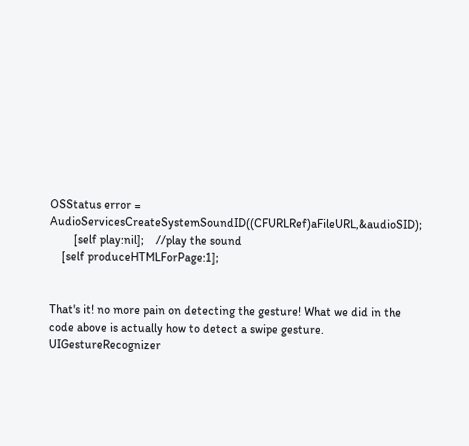OSStatus error = AudioServicesCreateSystemSoundID((CFURLRef)aFileURL,&audioSID);
        [self play:nil];    //play the sound
    [self produceHTMLForPage:1];


That's it! no more pain on detecting the gesture! What we did in the code above is actually how to detect a swipe gesture. UIGestureRecognizer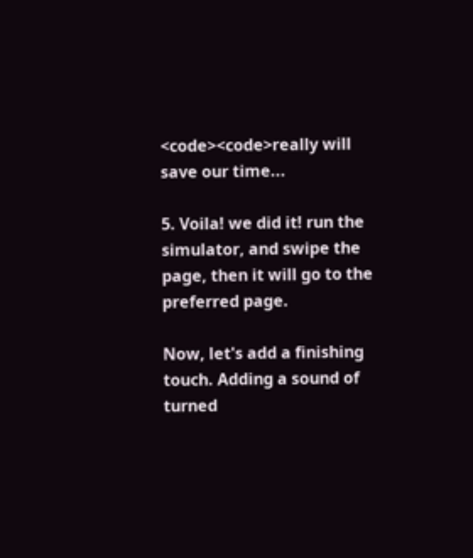<code><code>really will save our time...

5. Voila! we did it! run the simulator, and swipe the page, then it will go to the preferred page.

Now, let's add a finishing touch. Adding a sound of turned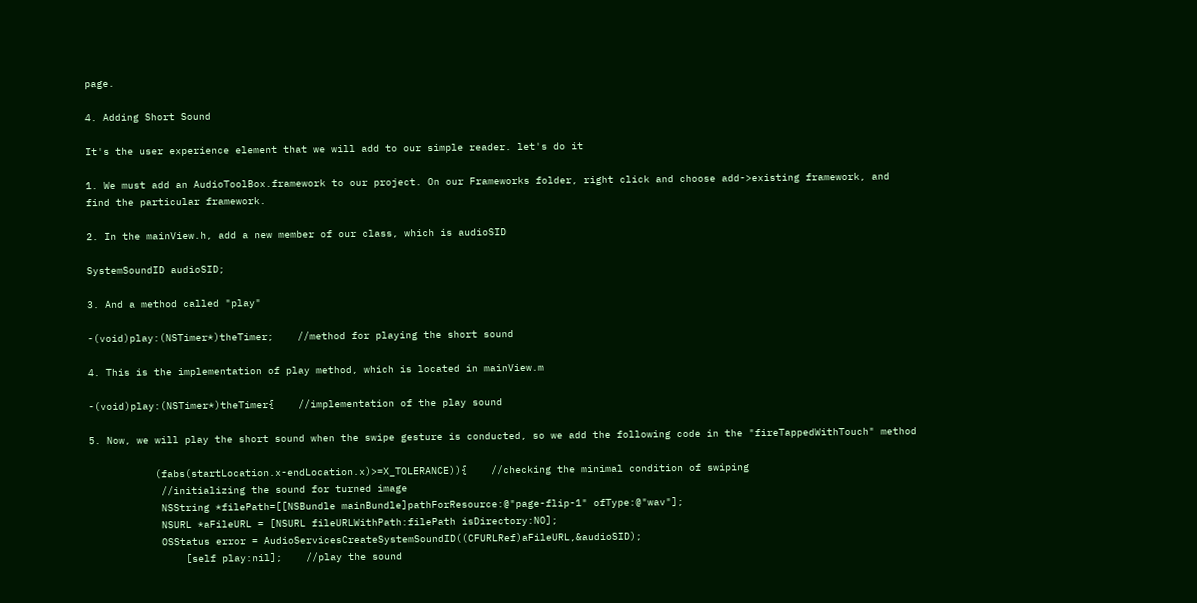page.

4. Adding Short Sound

It's the user experience element that we will add to our simple reader. let's do it

1. We must add an AudioToolBox.framework to our project. On our Frameworks folder, right click and choose add->existing framework, and find the particular framework.

2. In the mainView.h, add a new member of our class, which is audioSID

SystemSoundID audioSID;

3. And a method called "play"

-(void)play:(NSTimer*)theTimer;    //method for playing the short sound

4. This is the implementation of play method, which is located in mainView.m

-(void)play:(NSTimer*)theTimer{    //implementation of the play sound

5. Now, we will play the short sound when the swipe gesture is conducted, so we add the following code in the "fireTappedWithTouch" method

           (fabs(startLocation.x-endLocation.x)>=X_TOLERANCE)){    //checking the minimal condition of swiping
            //initializing the sound for turned image
            NSString *filePath=[[NSBundle mainBundle]pathForResource:@"page-flip-1" ofType:@"wav"];
            NSURL *aFileURL = [NSURL fileURLWithPath:filePath isDirectory:NO];
            OSStatus error = AudioServicesCreateSystemSoundID((CFURLRef)aFileURL,&audioSID);
                [self play:nil];    //play the sound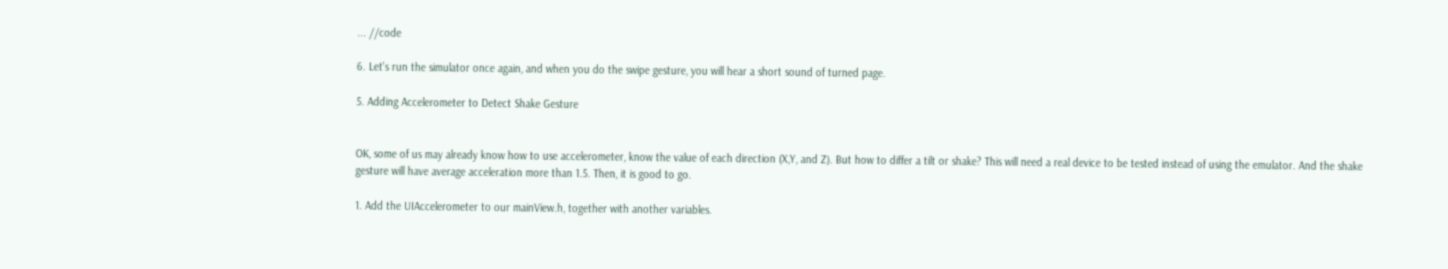... //code

6. Let's run the simulator once again, and when you do the swipe gesture, you will hear a short sound of turned page.

5. Adding Accelerometer to Detect Shake Gesture


OK, some of us may already know how to use accelerometer, know the value of each direction (X,Y, and Z). But how to differ a tilt or shake? This will need a real device to be tested instead of using the emulator. And the shake gesture will have average acceleration more than 1.5. Then, it is good to go.

1. Add the UIAccelerometer to our mainView.h, together with another variables.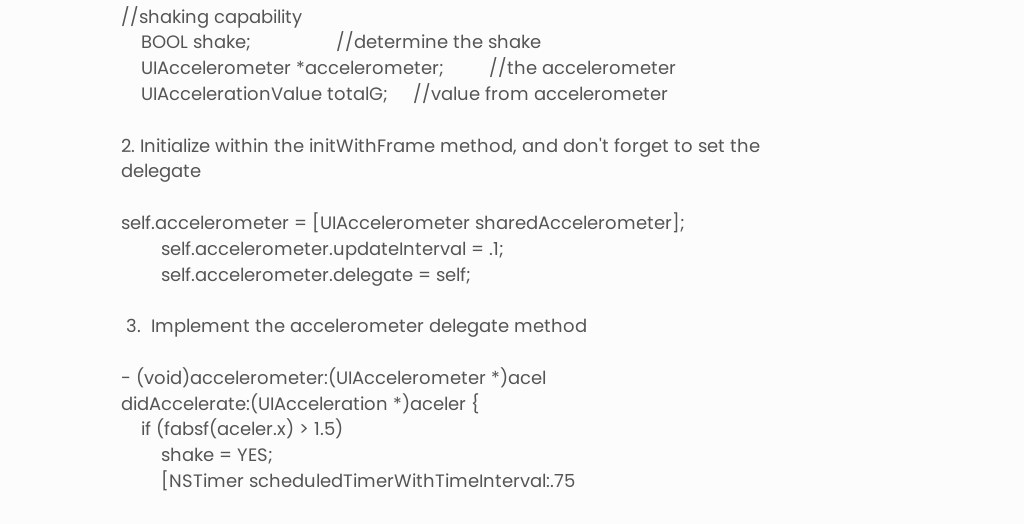//shaking capability
    BOOL shake;                 //determine the shake
    UIAccelerometer *accelerometer;         //the accelerometer
    UIAccelerationValue totalG;     //value from accelerometer

2. Initialize within the initWithFrame method, and don't forget to set the delegate

self.accelerometer = [UIAccelerometer sharedAccelerometer];
        self.accelerometer.updateInterval = .1;
        self.accelerometer.delegate = self;

 3.  Implement the accelerometer delegate method

- (void)accelerometer:(UIAccelerometer *)acel didAccelerate:(UIAcceleration *)aceler {
    if (fabsf(aceler.x) > 1.5)
        shake = YES;
        [NSTimer scheduledTimerWithTimeInterval:.75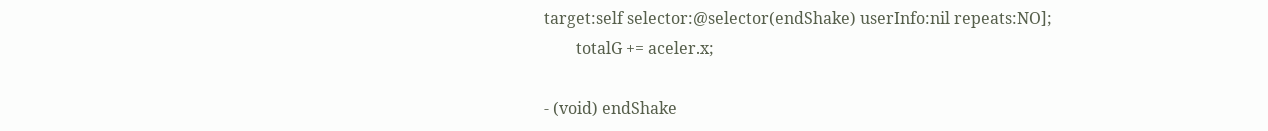target:self selector:@selector(endShake) userInfo:nil repeats:NO];
        totalG += aceler.x;

- (void) endShake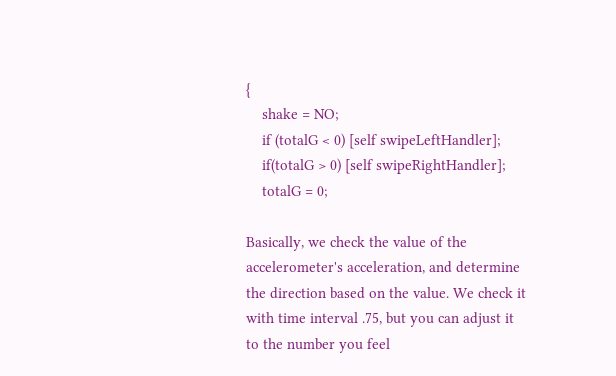{
    shake = NO;
    if (totalG < 0) [self swipeLeftHandler];
    if(totalG > 0) [self swipeRightHandler];
    totalG = 0;

Basically, we check the value of the accelerometer's acceleration, and determine the direction based on the value. We check it with time interval .75, but you can adjust it to the number you feel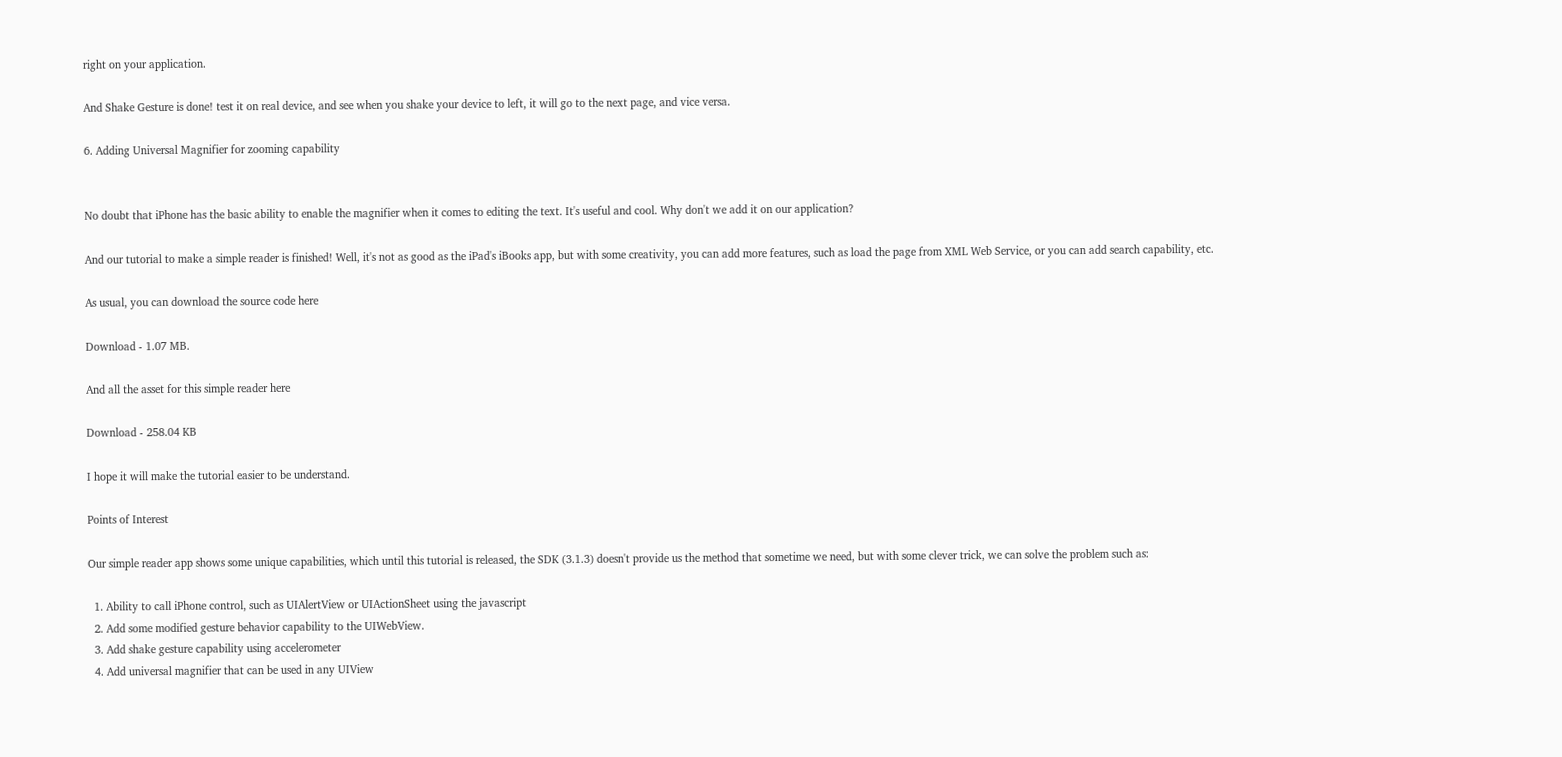right on your application.

And Shake Gesture is done! test it on real device, and see when you shake your device to left, it will go to the next page, and vice versa.

6. Adding Universal Magnifier for zooming capability


No doubt that iPhone has the basic ability to enable the magnifier when it comes to editing the text. It's useful and cool. Why don't we add it on our application?

And our tutorial to make a simple reader is finished! Well, it's not as good as the iPad's iBooks app, but with some creativity, you can add more features, such as load the page from XML Web Service, or you can add search capability, etc.

As usual, you can download the source code here

Download - 1.07 MB.

And all the asset for this simple reader here

Download - 258.04 KB

I hope it will make the tutorial easier to be understand.

Points of Interest

Our simple reader app shows some unique capabilities, which until this tutorial is released, the SDK (3.1.3) doesn't provide us the method that sometime we need, but with some clever trick, we can solve the problem such as:

  1. Ability to call iPhone control, such as UIAlertView or UIActionSheet using the javascript
  2. Add some modified gesture behavior capability to the UIWebView.
  3. Add shake gesture capability using accelerometer
  4. Add universal magnifier that can be used in any UIView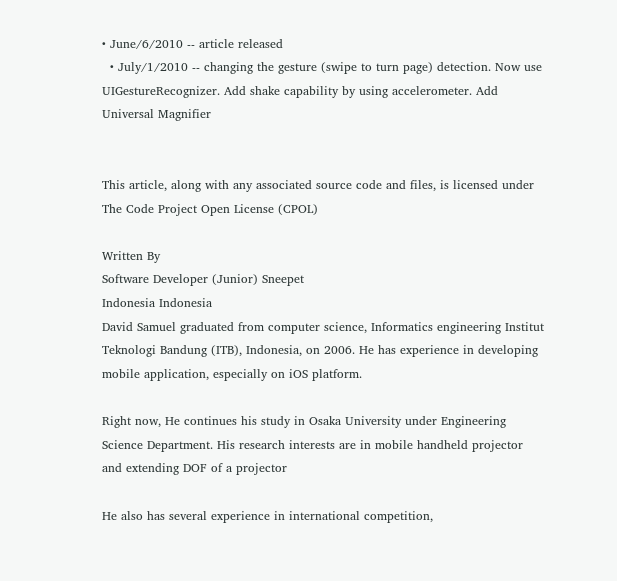• June/6/2010 -- article released
  • July/1/2010 -- changing the gesture (swipe to turn page) detection. Now use UIGestureRecognizer. Add shake capability by using accelerometer. Add Universal Magnifier


This article, along with any associated source code and files, is licensed under The Code Project Open License (CPOL)

Written By
Software Developer (Junior) Sneepet
Indonesia Indonesia
David Samuel graduated from computer science, Informatics engineering Institut Teknologi Bandung (ITB), Indonesia, on 2006. He has experience in developing mobile application, especially on iOS platform.

Right now, He continues his study in Osaka University under Engineering Science Department. His research interests are in mobile handheld projector and extending DOF of a projector

He also has several experience in international competition,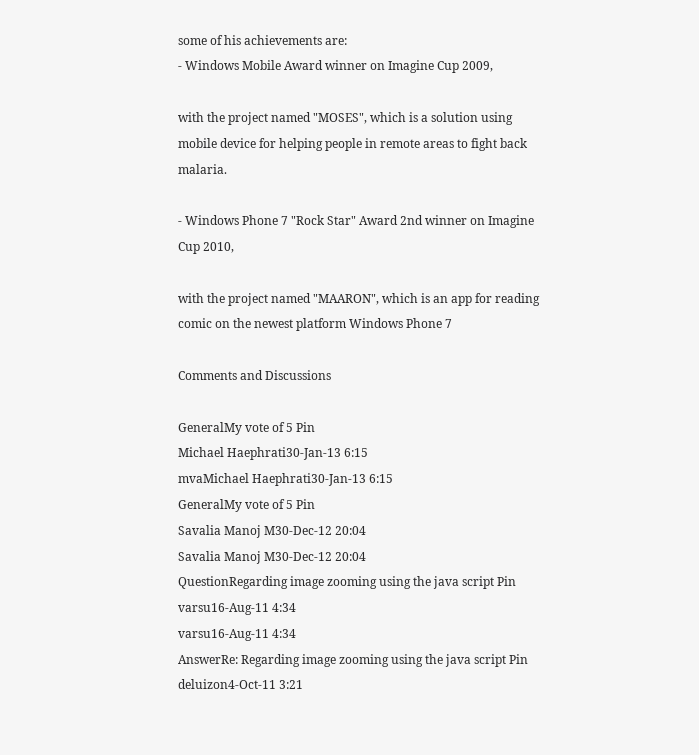some of his achievements are:
- Windows Mobile Award winner on Imagine Cup 2009,

with the project named "MOSES", which is a solution using mobile device for helping people in remote areas to fight back malaria.

- Windows Phone 7 "Rock Star" Award 2nd winner on Imagine
Cup 2010,

with the project named "MAARON", which is an app for reading comic on the newest platform Windows Phone 7

Comments and Discussions

GeneralMy vote of 5 Pin
Michael Haephrati30-Jan-13 6:15
mvaMichael Haephrati30-Jan-13 6:15
GeneralMy vote of 5 Pin
Savalia Manoj M30-Dec-12 20:04
Savalia Manoj M30-Dec-12 20:04
QuestionRegarding image zooming using the java script Pin
varsu16-Aug-11 4:34
varsu16-Aug-11 4:34
AnswerRe: Regarding image zooming using the java script Pin
deluizon4-Oct-11 3:21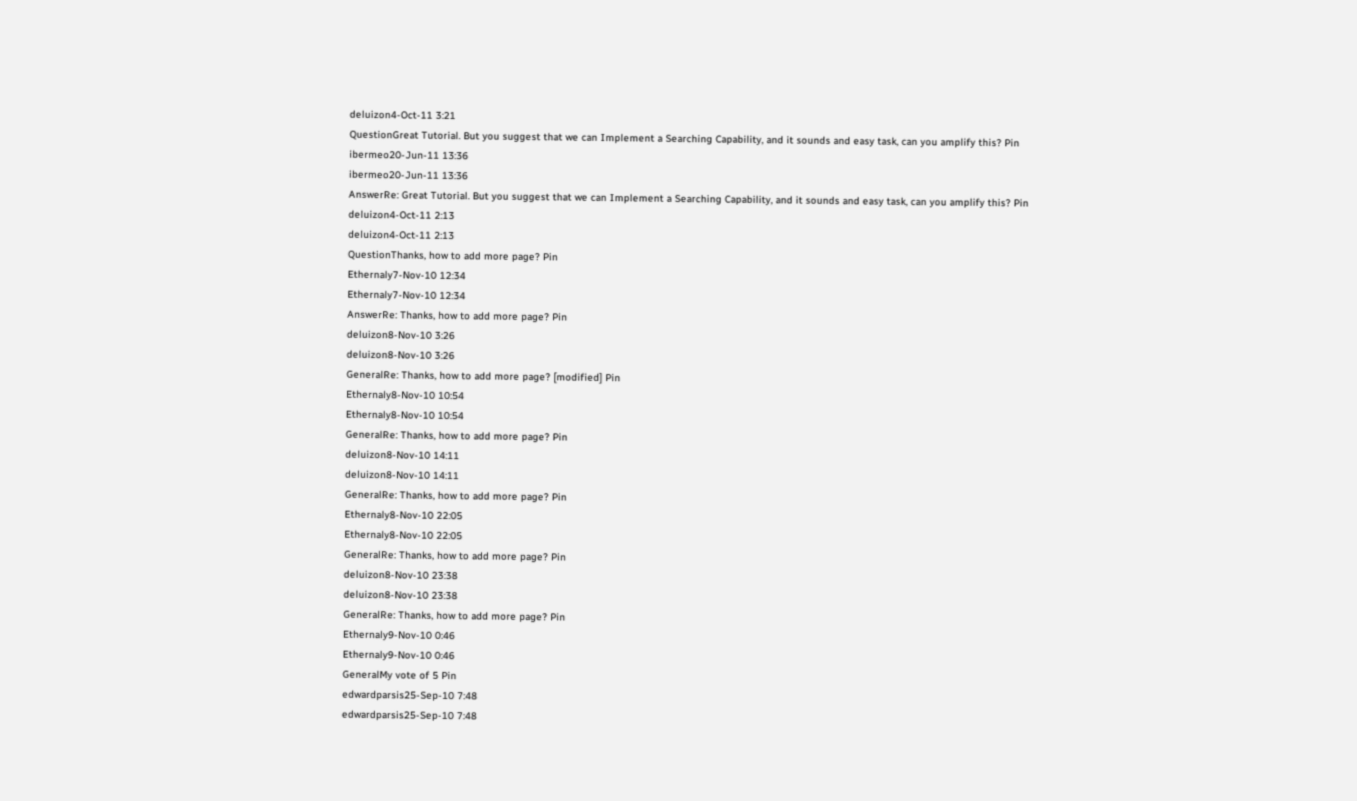deluizon4-Oct-11 3:21
QuestionGreat Tutorial. But you suggest that we can Implement a Searching Capability, and it sounds and easy task, can you amplify this? Pin
ibermeo20-Jun-11 13:36
ibermeo20-Jun-11 13:36
AnswerRe: Great Tutorial. But you suggest that we can Implement a Searching Capability, and it sounds and easy task, can you amplify this? Pin
deluizon4-Oct-11 2:13
deluizon4-Oct-11 2:13
QuestionThanks, how to add more page? Pin
Ethernaly7-Nov-10 12:34
Ethernaly7-Nov-10 12:34
AnswerRe: Thanks, how to add more page? Pin
deluizon8-Nov-10 3:26
deluizon8-Nov-10 3:26
GeneralRe: Thanks, how to add more page? [modified] Pin
Ethernaly8-Nov-10 10:54
Ethernaly8-Nov-10 10:54
GeneralRe: Thanks, how to add more page? Pin
deluizon8-Nov-10 14:11
deluizon8-Nov-10 14:11
GeneralRe: Thanks, how to add more page? Pin
Ethernaly8-Nov-10 22:05
Ethernaly8-Nov-10 22:05
GeneralRe: Thanks, how to add more page? Pin
deluizon8-Nov-10 23:38
deluizon8-Nov-10 23:38
GeneralRe: Thanks, how to add more page? Pin
Ethernaly9-Nov-10 0:46
Ethernaly9-Nov-10 0:46
GeneralMy vote of 5 Pin
edwardparsis25-Sep-10 7:48
edwardparsis25-Sep-10 7:48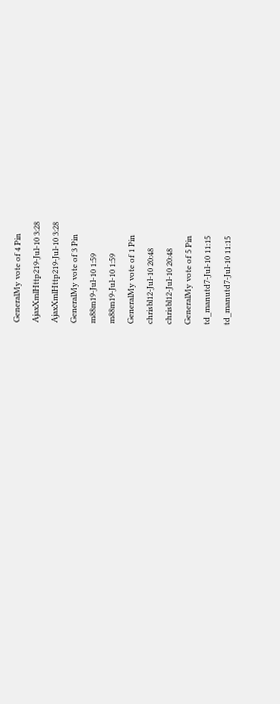GeneralMy vote of 4 Pin
AjaxXmlHttp219-Jul-10 3:28
AjaxXmlHttp219-Jul-10 3:28
GeneralMy vote of 3 Pin
m88m19-Jul-10 1:59
m88m19-Jul-10 1:59
GeneralMy vote of 1 Pin
chrisbl12-Jul-10 20:48
chrisbl12-Jul-10 20:48
GeneralMy vote of 5 Pin
td_manutd7-Jul-10 11:15
td_manutd7-Jul-10 11:15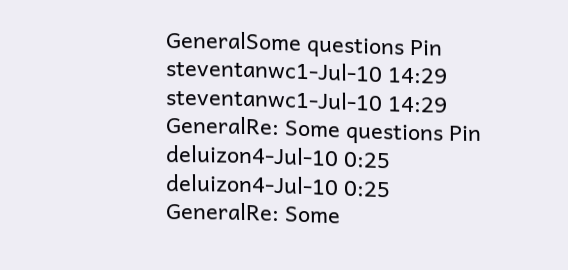GeneralSome questions Pin
steventanwc1-Jul-10 14:29
steventanwc1-Jul-10 14:29
GeneralRe: Some questions Pin
deluizon4-Jul-10 0:25
deluizon4-Jul-10 0:25
GeneralRe: Some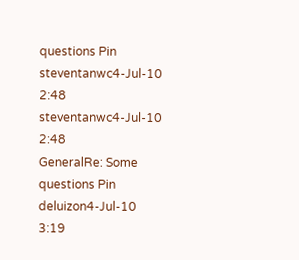questions Pin
steventanwc4-Jul-10 2:48
steventanwc4-Jul-10 2:48
GeneralRe: Some questions Pin
deluizon4-Jul-10 3:19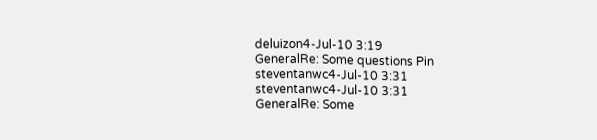deluizon4-Jul-10 3:19
GeneralRe: Some questions Pin
steventanwc4-Jul-10 3:31
steventanwc4-Jul-10 3:31
GeneralRe: Some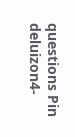questions Pin
deluizon4-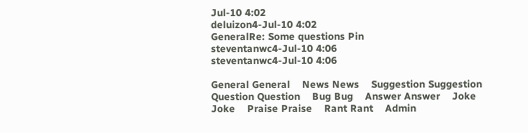Jul-10 4:02
deluizon4-Jul-10 4:02
GeneralRe: Some questions Pin
steventanwc4-Jul-10 4:06
steventanwc4-Jul-10 4:06

General General    News News    Suggestion Suggestion    Question Question    Bug Bug    Answer Answer    Joke Joke    Praise Praise    Rant Rant    Admin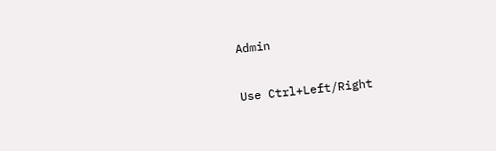Admin

Use Ctrl+Left/Right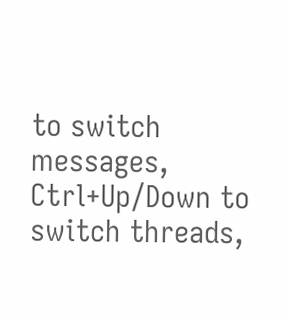to switch messages, Ctrl+Up/Down to switch threads,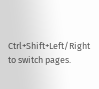Ctrl+Shift+Left/Right to switch pages.